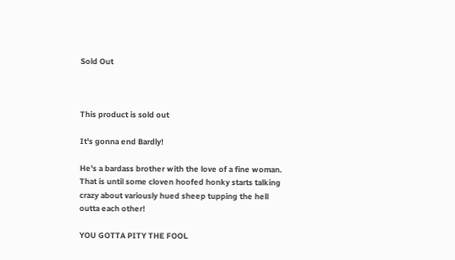Sold Out



This product is sold out

It's gonna end Bardly!

He's a bardass brother with the love of a fine woman. That is until some cloven hoofed honky starts talking crazy about variously hued sheep tupping the hell outta each other!

YOU GOTTA PITY THE FOOL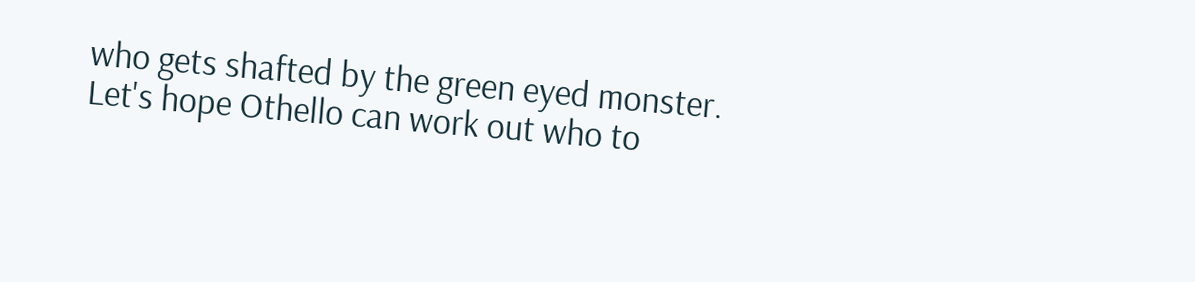who gets shafted by the green eyed monster. Let's hope Othello can work out who to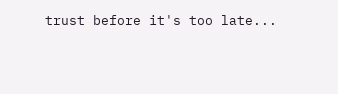trust before it's too late...